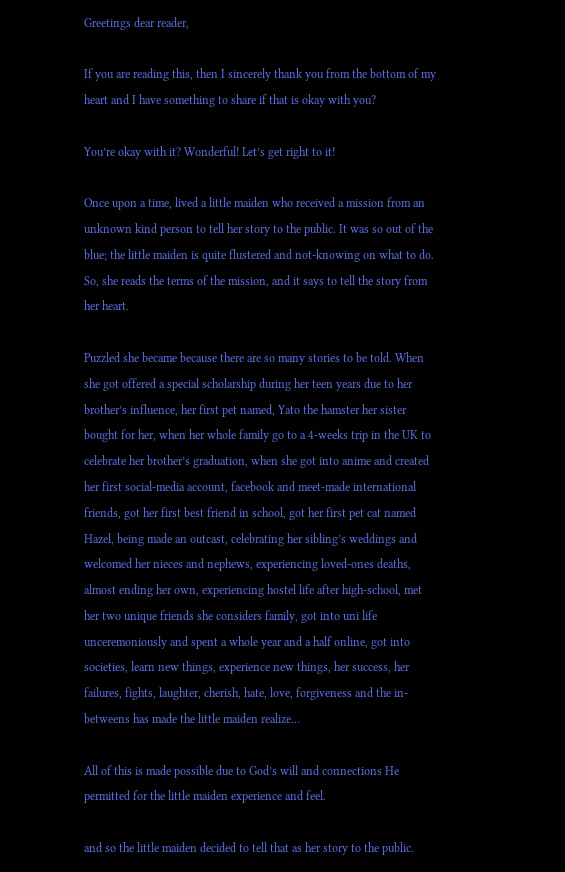Greetings dear reader,

If you are reading this, then I sincerely thank you from the bottom of my heart and I have something to share if that is okay with you?

You’re okay with it? Wonderful! Let’s get right to it!

Once upon a time, lived a little maiden who received a mission from an unknown kind person to tell her story to the public. It was so out of the blue; the little maiden is quite flustered and not-knowing on what to do. So, she reads the terms of the mission, and it says to tell the story from her heart.

Puzzled she became because there are so many stories to be told. When she got offered a special scholarship during her teen years due to her brother’s influence, her first pet named, Yato the hamster her sister bought for her, when her whole family go to a 4-weeks trip in the UK to celebrate her brother’s graduation, when she got into anime and created her first social-media account, facebook and meet-made international friends, got her first best friend in school, got her first pet cat named Hazel, being made an outcast, celebrating her sibling’s weddings and welcomed her nieces and nephews, experiencing loved-ones deaths, almost ending her own, experiencing hostel life after high-school, met her two unique friends she considers family, got into uni life unceremoniously and spent a whole year and a half online, got into societies, learn new things, experience new things, her success, her failures, fights, laughter, cherish, hate, love, forgiveness and the in-betweens has made the little maiden realize…

All of this is made possible due to God’s will and connections He permitted for the little maiden experience and feel.

and so the little maiden decided to tell that as her story to the public.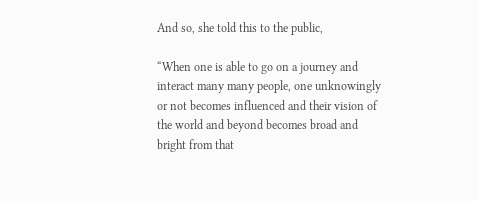And so, she told this to the public,

“When one is able to go on a journey and interact many many people, one unknowingly or not becomes influenced and their vision of the world and beyond becomes broad and bright from that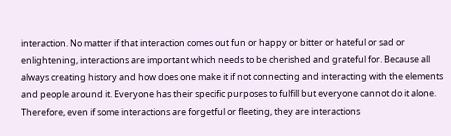interaction. No matter if that interaction comes out fun or happy or bitter or hateful or sad or enlightening, interactions are important which needs to be cherished and grateful for. Because all always creating history and how does one make it if not connecting and interacting with the elements and people around it. Everyone has their specific purposes to fulfill but everyone cannot do it alone. Therefore, even if some interactions are forgetful or fleeting, they are interactions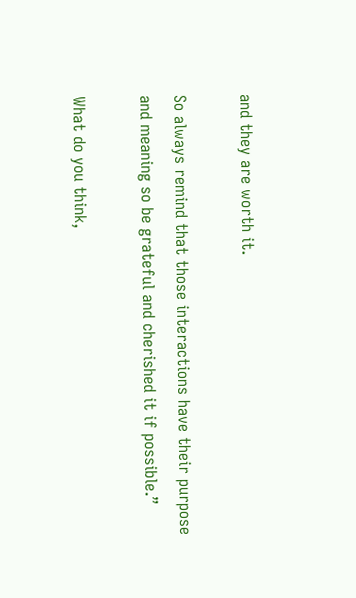and they are worth it.

So always remind that those interactions have their purpose and meaning so be grateful and cherished it if possible.”

What do you think,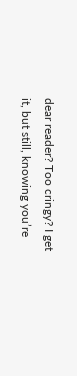dear reader? Too cringy? I get it, but still, knowing you’re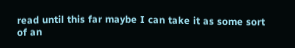read until this far maybe I can take it as some sort of an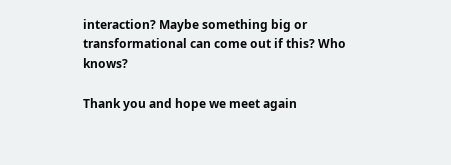interaction? Maybe something big or transformational can come out if this? Who knows?

Thank you and hope we meet again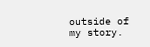outside of my story.